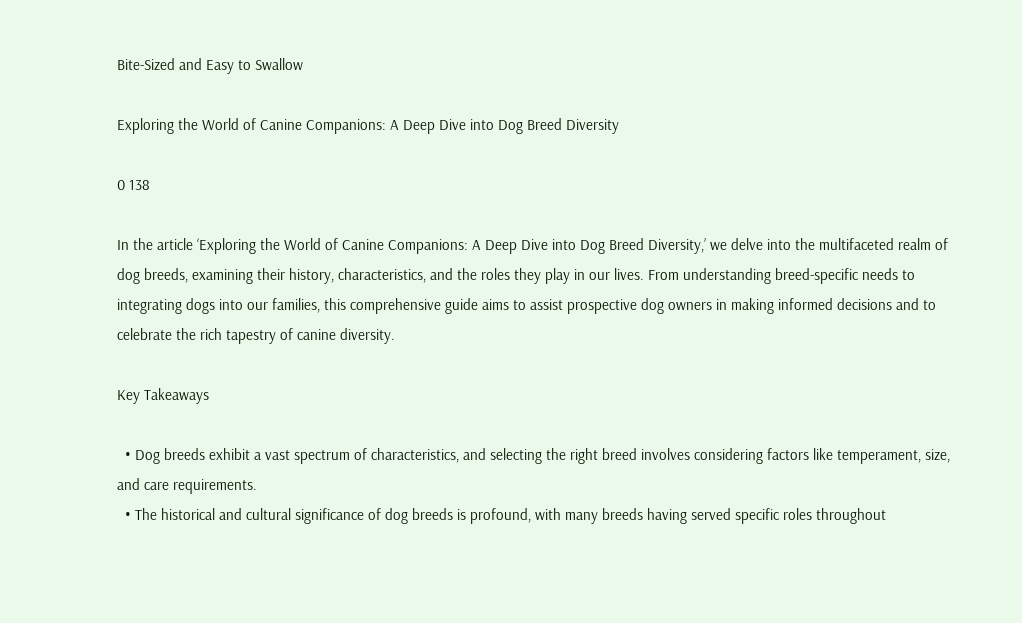Bite-Sized and Easy to Swallow

Exploring the World of Canine Companions: A Deep Dive into Dog Breed Diversity

0 138

In the article ‘Exploring the World of Canine Companions: A Deep Dive into Dog Breed Diversity,’ we delve into the multifaceted realm of dog breeds, examining their history, characteristics, and the roles they play in our lives. From understanding breed-specific needs to integrating dogs into our families, this comprehensive guide aims to assist prospective dog owners in making informed decisions and to celebrate the rich tapestry of canine diversity.

Key Takeaways

  • Dog breeds exhibit a vast spectrum of characteristics, and selecting the right breed involves considering factors like temperament, size, and care requirements.
  • The historical and cultural significance of dog breeds is profound, with many breeds having served specific roles throughout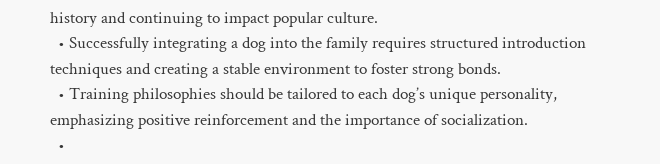history and continuing to impact popular culture.
  • Successfully integrating a dog into the family requires structured introduction techniques and creating a stable environment to foster strong bonds.
  • Training philosophies should be tailored to each dog’s unique personality, emphasizing positive reinforcement and the importance of socialization.
  •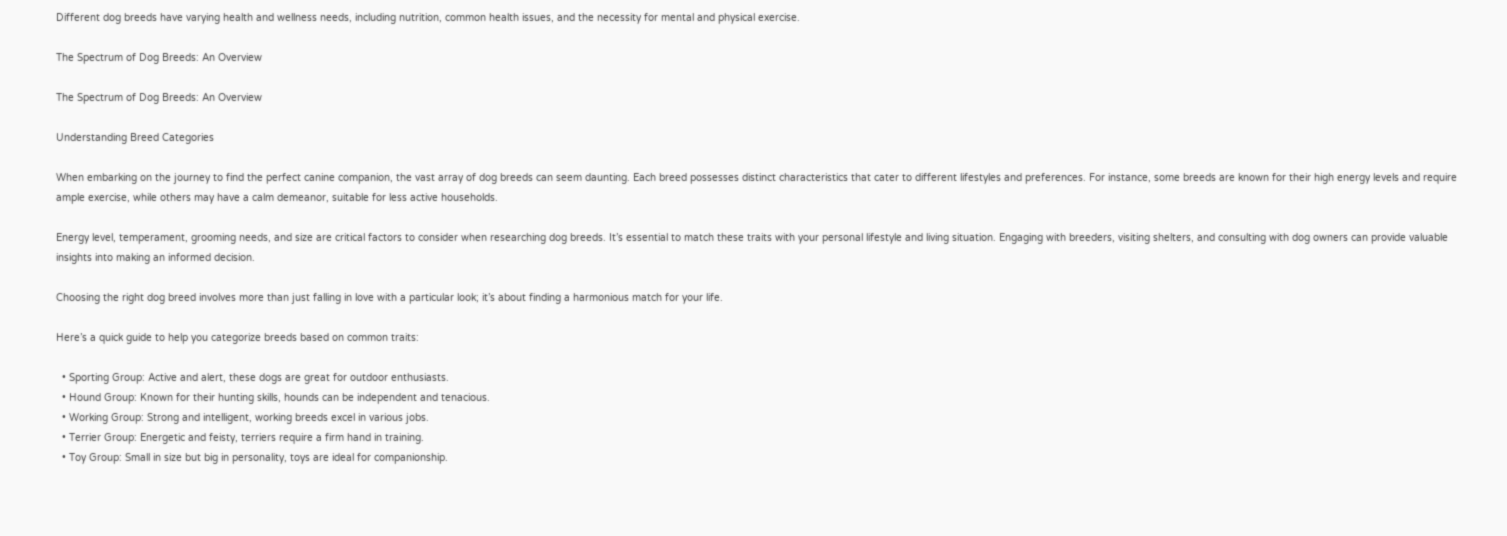Different dog breeds have varying health and wellness needs, including nutrition, common health issues, and the necessity for mental and physical exercise.

The Spectrum of Dog Breeds: An Overview

The Spectrum of Dog Breeds: An Overview

Understanding Breed Categories

When embarking on the journey to find the perfect canine companion, the vast array of dog breeds can seem daunting. Each breed possesses distinct characteristics that cater to different lifestyles and preferences. For instance, some breeds are known for their high energy levels and require ample exercise, while others may have a calm demeanor, suitable for less active households.

Energy level, temperament, grooming needs, and size are critical factors to consider when researching dog breeds. It’s essential to match these traits with your personal lifestyle and living situation. Engaging with breeders, visiting shelters, and consulting with dog owners can provide valuable insights into making an informed decision.

Choosing the right dog breed involves more than just falling in love with a particular look; it’s about finding a harmonious match for your life.

Here’s a quick guide to help you categorize breeds based on common traits:

  • Sporting Group: Active and alert, these dogs are great for outdoor enthusiasts.
  • Hound Group: Known for their hunting skills, hounds can be independent and tenacious.
  • Working Group: Strong and intelligent, working breeds excel in various jobs.
  • Terrier Group: Energetic and feisty, terriers require a firm hand in training.
  • Toy Group: Small in size but big in personality, toys are ideal for companionship.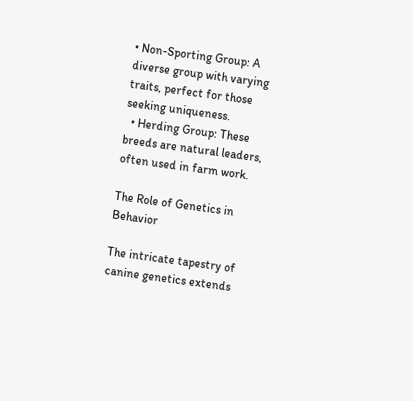• Non-Sporting Group: A diverse group with varying traits, perfect for those seeking uniqueness.
  • Herding Group: These breeds are natural leaders, often used in farm work.

The Role of Genetics in Behavior

The intricate tapestry of canine genetics extends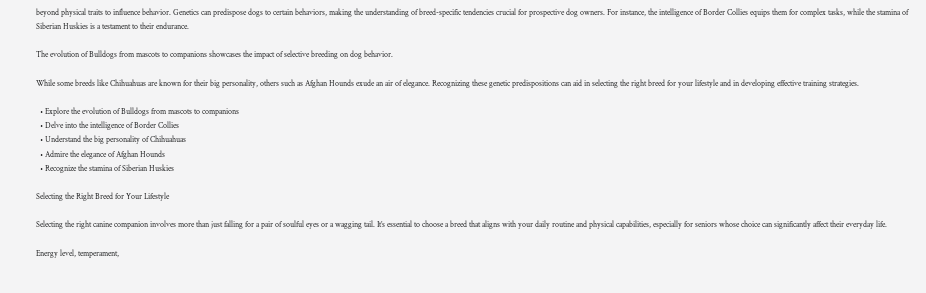beyond physical traits to influence behavior. Genetics can predispose dogs to certain behaviors, making the understanding of breed-specific tendencies crucial for prospective dog owners. For instance, the intelligence of Border Collies equips them for complex tasks, while the stamina of Siberian Huskies is a testament to their endurance.

The evolution of Bulldogs from mascots to companions showcases the impact of selective breeding on dog behavior.

While some breeds like Chihuahuas are known for their big personality, others such as Afghan Hounds exude an air of elegance. Recognizing these genetic predispositions can aid in selecting the right breed for your lifestyle and in developing effective training strategies.

  • Explore the evolution of Bulldogs from mascots to companions
  • Delve into the intelligence of Border Collies
  • Understand the big personality of Chihuahuas
  • Admire the elegance of Afghan Hounds
  • Recognize the stamina of Siberian Huskies

Selecting the Right Breed for Your Lifestyle

Selecting the right canine companion involves more than just falling for a pair of soulful eyes or a wagging tail. It’s essential to choose a breed that aligns with your daily routine and physical capabilities, especially for seniors whose choice can significantly affect their everyday life.

Energy level, temperament,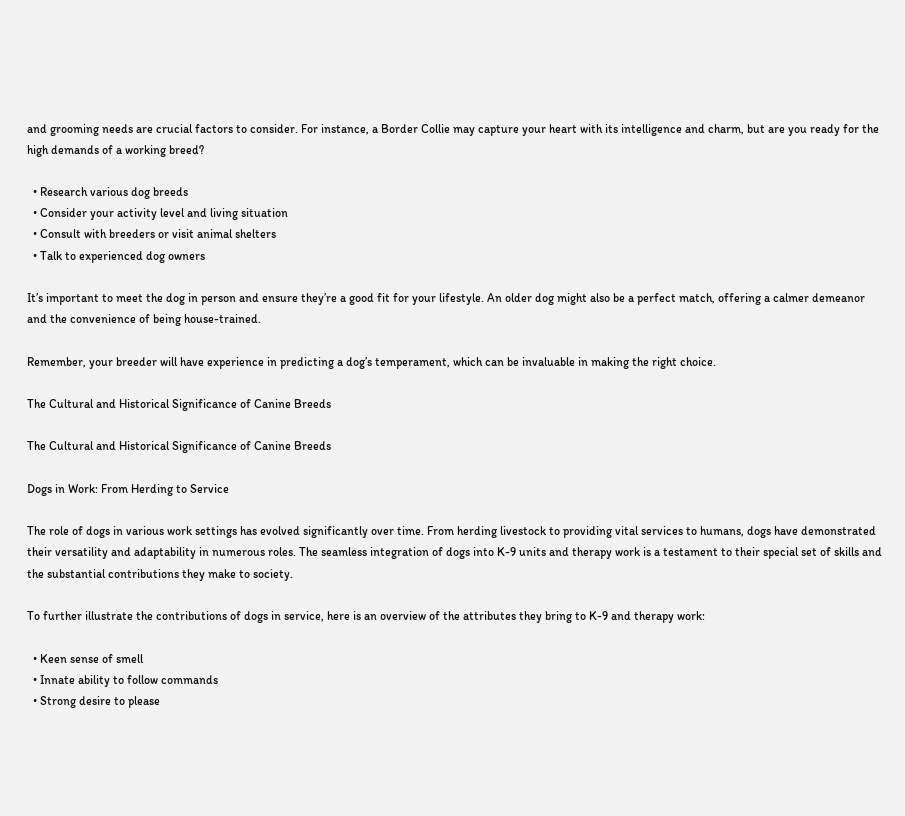and grooming needs are crucial factors to consider. For instance, a Border Collie may capture your heart with its intelligence and charm, but are you ready for the high demands of a working breed?

  • Research various dog breeds
  • Consider your activity level and living situation
  • Consult with breeders or visit animal shelters
  • Talk to experienced dog owners

It’s important to meet the dog in person and ensure they’re a good fit for your lifestyle. An older dog might also be a perfect match, offering a calmer demeanor and the convenience of being house-trained.

Remember, your breeder will have experience in predicting a dog’s temperament, which can be invaluable in making the right choice.

The Cultural and Historical Significance of Canine Breeds

The Cultural and Historical Significance of Canine Breeds

Dogs in Work: From Herding to Service

The role of dogs in various work settings has evolved significantly over time. From herding livestock to providing vital services to humans, dogs have demonstrated their versatility and adaptability in numerous roles. The seamless integration of dogs into K-9 units and therapy work is a testament to their special set of skills and the substantial contributions they make to society.

To further illustrate the contributions of dogs in service, here is an overview of the attributes they bring to K-9 and therapy work:

  • Keen sense of smell
  • Innate ability to follow commands
  • Strong desire to please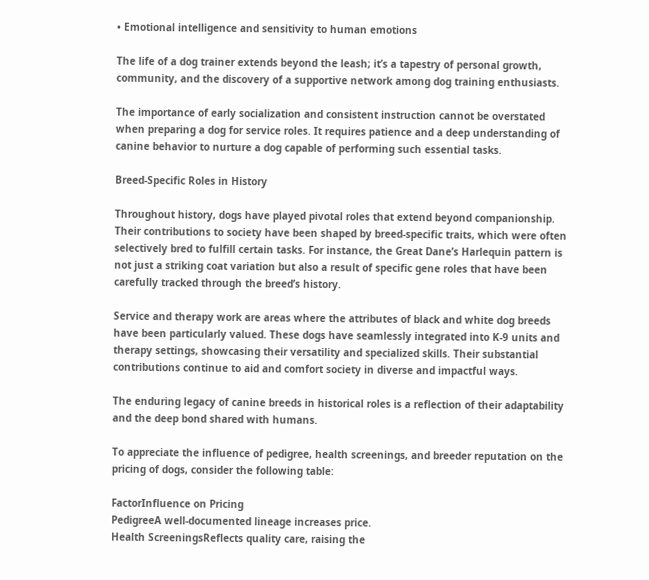• Emotional intelligence and sensitivity to human emotions

The life of a dog trainer extends beyond the leash; it’s a tapestry of personal growth, community, and the discovery of a supportive network among dog training enthusiasts.

The importance of early socialization and consistent instruction cannot be overstated when preparing a dog for service roles. It requires patience and a deep understanding of canine behavior to nurture a dog capable of performing such essential tasks.

Breed-Specific Roles in History

Throughout history, dogs have played pivotal roles that extend beyond companionship. Their contributions to society have been shaped by breed-specific traits, which were often selectively bred to fulfill certain tasks. For instance, the Great Dane’s Harlequin pattern is not just a striking coat variation but also a result of specific gene roles that have been carefully tracked through the breed’s history.

Service and therapy work are areas where the attributes of black and white dog breeds have been particularly valued. These dogs have seamlessly integrated into K-9 units and therapy settings, showcasing their versatility and specialized skills. Their substantial contributions continue to aid and comfort society in diverse and impactful ways.

The enduring legacy of canine breeds in historical roles is a reflection of their adaptability and the deep bond shared with humans.

To appreciate the influence of pedigree, health screenings, and breeder reputation on the pricing of dogs, consider the following table:

FactorInfluence on Pricing
PedigreeA well-documented lineage increases price.
Health ScreeningsReflects quality care, raising the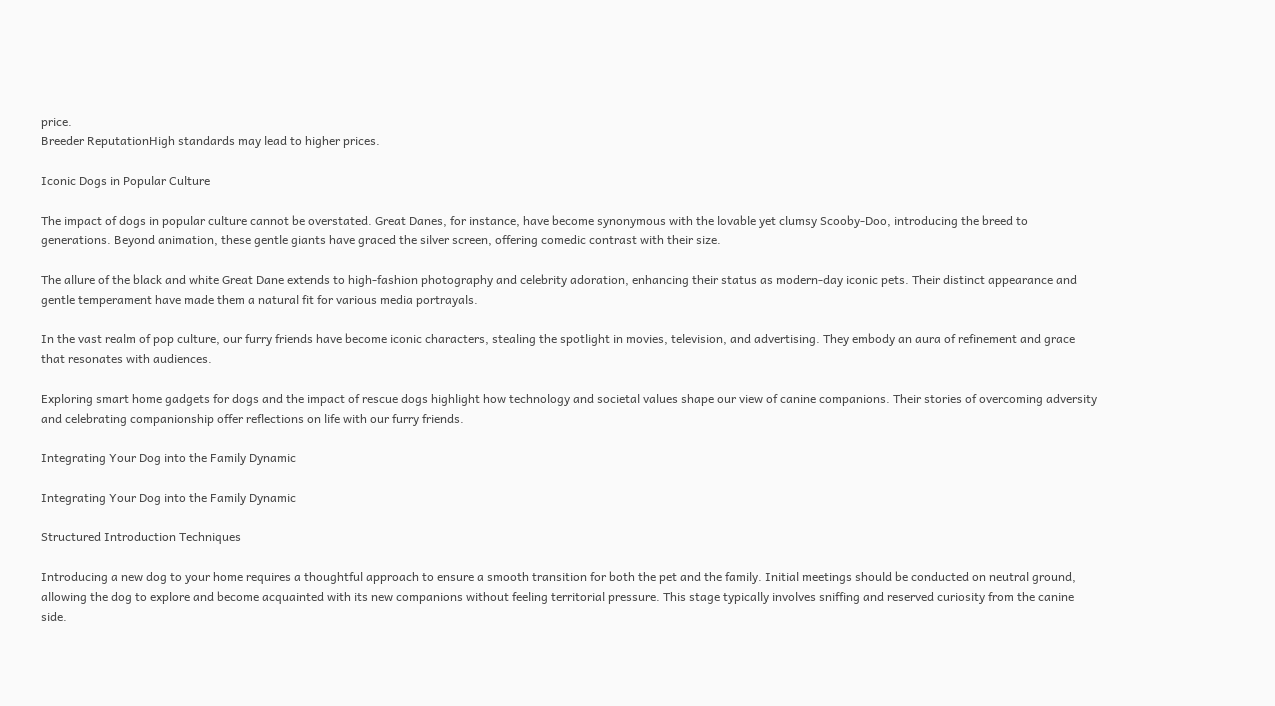price.
Breeder ReputationHigh standards may lead to higher prices.

Iconic Dogs in Popular Culture

The impact of dogs in popular culture cannot be overstated. Great Danes, for instance, have become synonymous with the lovable yet clumsy Scooby-Doo, introducing the breed to generations. Beyond animation, these gentle giants have graced the silver screen, offering comedic contrast with their size.

The allure of the black and white Great Dane extends to high-fashion photography and celebrity adoration, enhancing their status as modern-day iconic pets. Their distinct appearance and gentle temperament have made them a natural fit for various media portrayals.

In the vast realm of pop culture, our furry friends have become iconic characters, stealing the spotlight in movies, television, and advertising. They embody an aura of refinement and grace that resonates with audiences.

Exploring smart home gadgets for dogs and the impact of rescue dogs highlight how technology and societal values shape our view of canine companions. Their stories of overcoming adversity and celebrating companionship offer reflections on life with our furry friends.

Integrating Your Dog into the Family Dynamic

Integrating Your Dog into the Family Dynamic

Structured Introduction Techniques

Introducing a new dog to your home requires a thoughtful approach to ensure a smooth transition for both the pet and the family. Initial meetings should be conducted on neutral ground, allowing the dog to explore and become acquainted with its new companions without feeling territorial pressure. This stage typically involves sniffing and reserved curiosity from the canine side.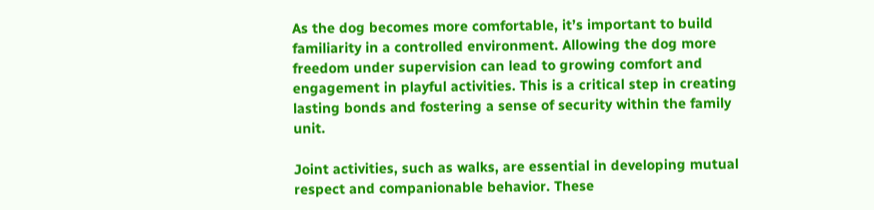As the dog becomes more comfortable, it’s important to build familiarity in a controlled environment. Allowing the dog more freedom under supervision can lead to growing comfort and engagement in playful activities. This is a critical step in creating lasting bonds and fostering a sense of security within the family unit.

Joint activities, such as walks, are essential in developing mutual respect and companionable behavior. These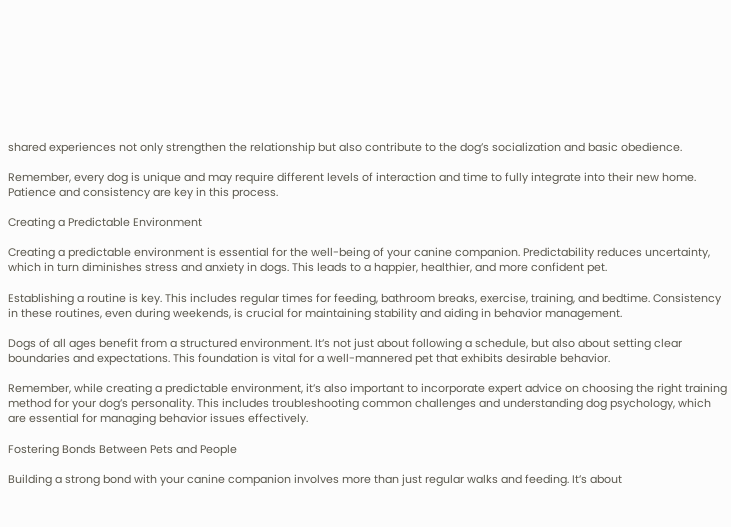shared experiences not only strengthen the relationship but also contribute to the dog’s socialization and basic obedience.

Remember, every dog is unique and may require different levels of interaction and time to fully integrate into their new home. Patience and consistency are key in this process.

Creating a Predictable Environment

Creating a predictable environment is essential for the well-being of your canine companion. Predictability reduces uncertainty, which in turn diminishes stress and anxiety in dogs. This leads to a happier, healthier, and more confident pet.

Establishing a routine is key. This includes regular times for feeding, bathroom breaks, exercise, training, and bedtime. Consistency in these routines, even during weekends, is crucial for maintaining stability and aiding in behavior management.

Dogs of all ages benefit from a structured environment. It’s not just about following a schedule, but also about setting clear boundaries and expectations. This foundation is vital for a well-mannered pet that exhibits desirable behavior.

Remember, while creating a predictable environment, it’s also important to incorporate expert advice on choosing the right training method for your dog’s personality. This includes troubleshooting common challenges and understanding dog psychology, which are essential for managing behavior issues effectively.

Fostering Bonds Between Pets and People

Building a strong bond with your canine companion involves more than just regular walks and feeding. It’s about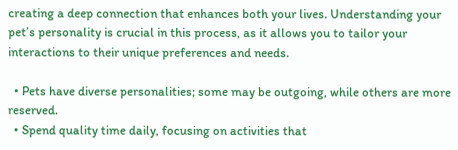creating a deep connection that enhances both your lives. Understanding your pet’s personality is crucial in this process, as it allows you to tailor your interactions to their unique preferences and needs.

  • Pets have diverse personalities; some may be outgoing, while others are more reserved.
  • Spend quality time daily, focusing on activities that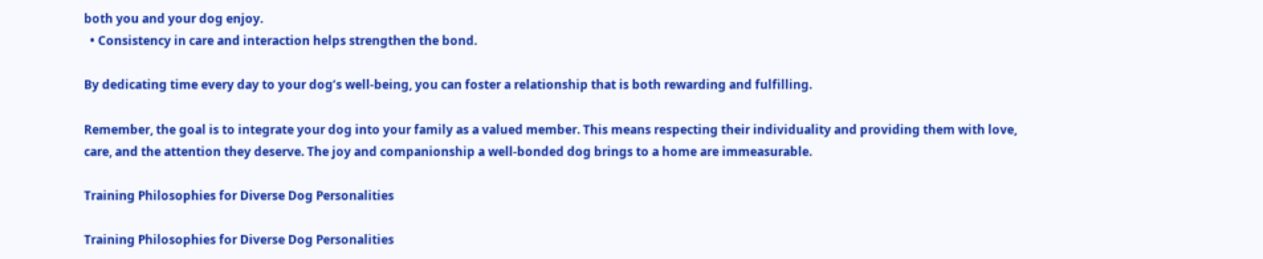both you and your dog enjoy.
  • Consistency in care and interaction helps strengthen the bond.

By dedicating time every day to your dog’s well-being, you can foster a relationship that is both rewarding and fulfilling.

Remember, the goal is to integrate your dog into your family as a valued member. This means respecting their individuality and providing them with love, care, and the attention they deserve. The joy and companionship a well-bonded dog brings to a home are immeasurable.

Training Philosophies for Diverse Dog Personalities

Training Philosophies for Diverse Dog Personalities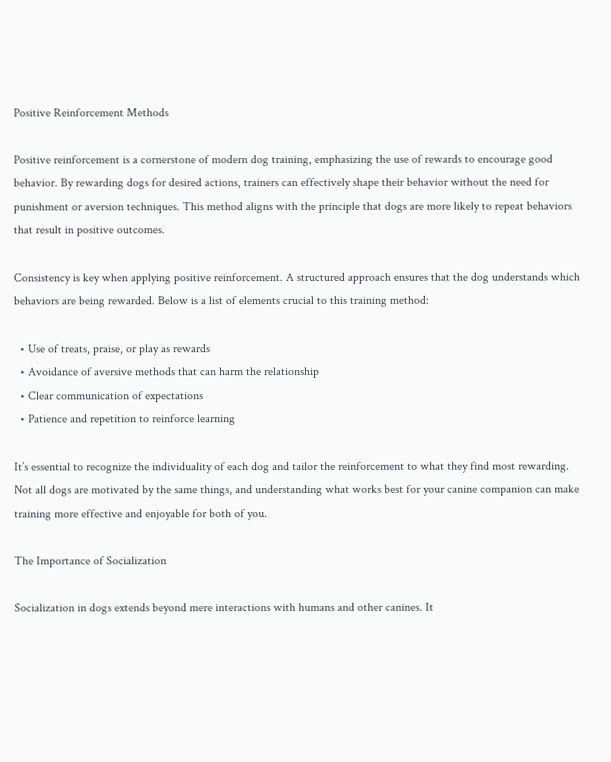Positive Reinforcement Methods

Positive reinforcement is a cornerstone of modern dog training, emphasizing the use of rewards to encourage good behavior. By rewarding dogs for desired actions, trainers can effectively shape their behavior without the need for punishment or aversion techniques. This method aligns with the principle that dogs are more likely to repeat behaviors that result in positive outcomes.

Consistency is key when applying positive reinforcement. A structured approach ensures that the dog understands which behaviors are being rewarded. Below is a list of elements crucial to this training method:

  • Use of treats, praise, or play as rewards
  • Avoidance of aversive methods that can harm the relationship
  • Clear communication of expectations
  • Patience and repetition to reinforce learning

It’s essential to recognize the individuality of each dog and tailor the reinforcement to what they find most rewarding. Not all dogs are motivated by the same things, and understanding what works best for your canine companion can make training more effective and enjoyable for both of you.

The Importance of Socialization

Socialization in dogs extends beyond mere interactions with humans and other canines. It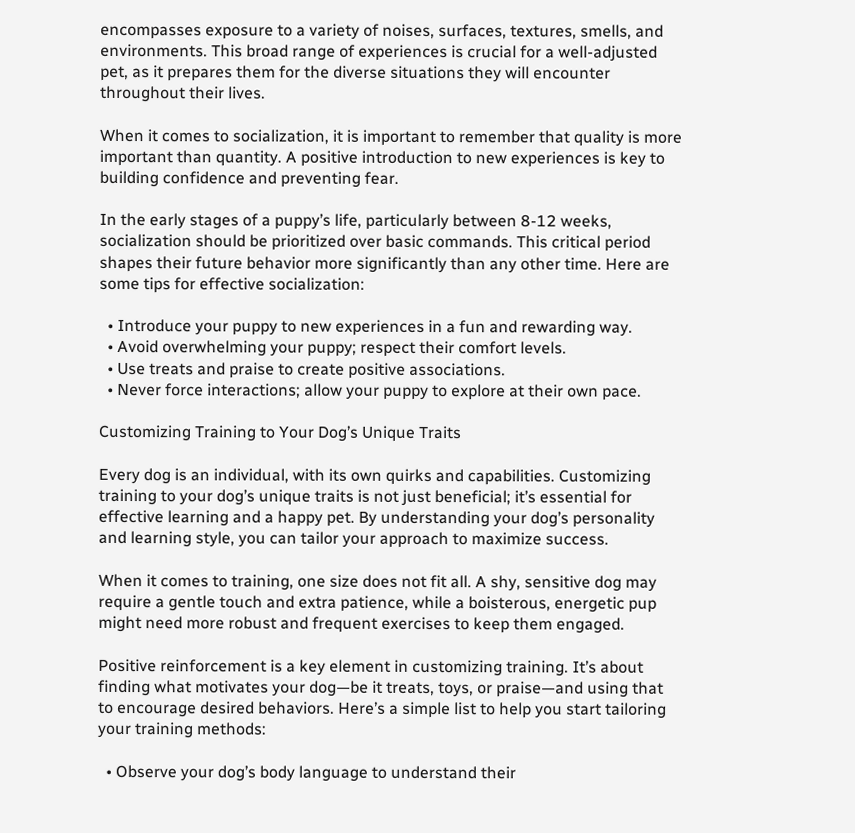encompasses exposure to a variety of noises, surfaces, textures, smells, and environments. This broad range of experiences is crucial for a well-adjusted pet, as it prepares them for the diverse situations they will encounter throughout their lives.

When it comes to socialization, it is important to remember that quality is more important than quantity. A positive introduction to new experiences is key to building confidence and preventing fear.

In the early stages of a puppy’s life, particularly between 8-12 weeks, socialization should be prioritized over basic commands. This critical period shapes their future behavior more significantly than any other time. Here are some tips for effective socialization:

  • Introduce your puppy to new experiences in a fun and rewarding way.
  • Avoid overwhelming your puppy; respect their comfort levels.
  • Use treats and praise to create positive associations.
  • Never force interactions; allow your puppy to explore at their own pace.

Customizing Training to Your Dog’s Unique Traits

Every dog is an individual, with its own quirks and capabilities. Customizing training to your dog’s unique traits is not just beneficial; it’s essential for effective learning and a happy pet. By understanding your dog’s personality and learning style, you can tailor your approach to maximize success.

When it comes to training, one size does not fit all. A shy, sensitive dog may require a gentle touch and extra patience, while a boisterous, energetic pup might need more robust and frequent exercises to keep them engaged.

Positive reinforcement is a key element in customizing training. It’s about finding what motivates your dog—be it treats, toys, or praise—and using that to encourage desired behaviors. Here’s a simple list to help you start tailoring your training methods:

  • Observe your dog’s body language to understand their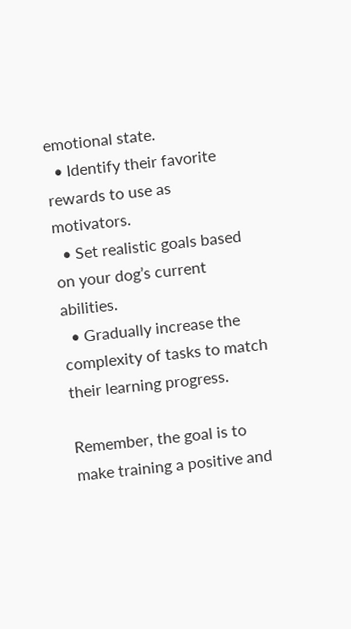emotional state.
  • Identify their favorite rewards to use as motivators.
  • Set realistic goals based on your dog’s current abilities.
  • Gradually increase the complexity of tasks to match their learning progress.

Remember, the goal is to make training a positive and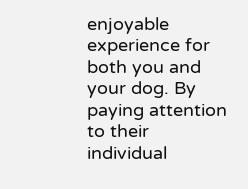enjoyable experience for both you and your dog. By paying attention to their individual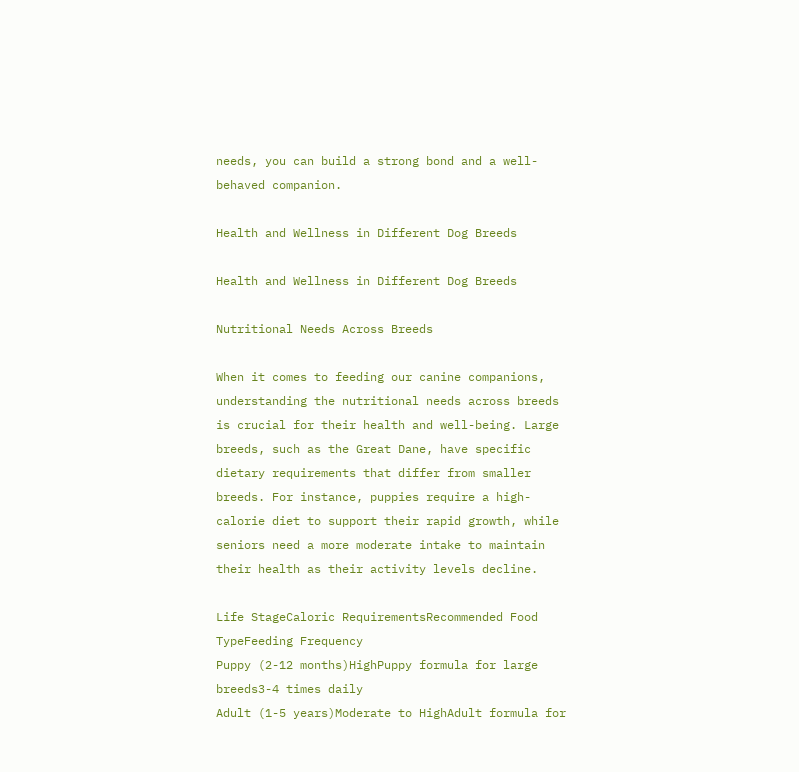needs, you can build a strong bond and a well-behaved companion.

Health and Wellness in Different Dog Breeds

Health and Wellness in Different Dog Breeds

Nutritional Needs Across Breeds

When it comes to feeding our canine companions, understanding the nutritional needs across breeds is crucial for their health and well-being. Large breeds, such as the Great Dane, have specific dietary requirements that differ from smaller breeds. For instance, puppies require a high-calorie diet to support their rapid growth, while seniors need a more moderate intake to maintain their health as their activity levels decline.

Life StageCaloric RequirementsRecommended Food TypeFeeding Frequency
Puppy (2-12 months)HighPuppy formula for large breeds3-4 times daily
Adult (1-5 years)Moderate to HighAdult formula for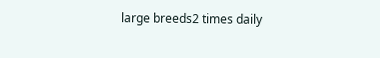large breeds2 times daily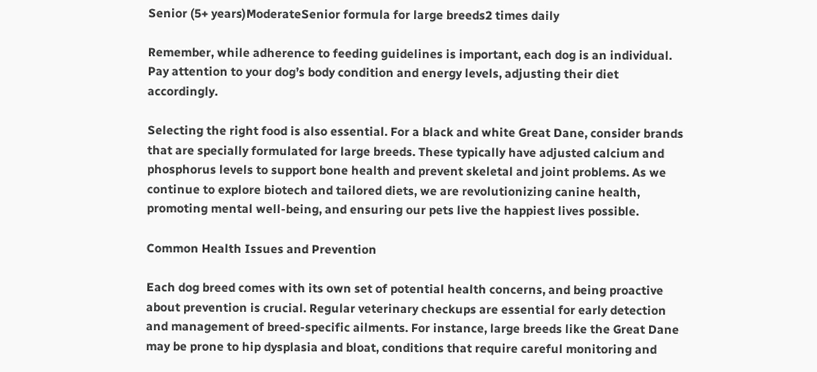Senior (5+ years)ModerateSenior formula for large breeds2 times daily

Remember, while adherence to feeding guidelines is important, each dog is an individual. Pay attention to your dog’s body condition and energy levels, adjusting their diet accordingly.

Selecting the right food is also essential. For a black and white Great Dane, consider brands that are specially formulated for large breeds. These typically have adjusted calcium and phosphorus levels to support bone health and prevent skeletal and joint problems. As we continue to explore biotech and tailored diets, we are revolutionizing canine health, promoting mental well-being, and ensuring our pets live the happiest lives possible.

Common Health Issues and Prevention

Each dog breed comes with its own set of potential health concerns, and being proactive about prevention is crucial. Regular veterinary checkups are essential for early detection and management of breed-specific ailments. For instance, large breeds like the Great Dane may be prone to hip dysplasia and bloat, conditions that require careful monitoring and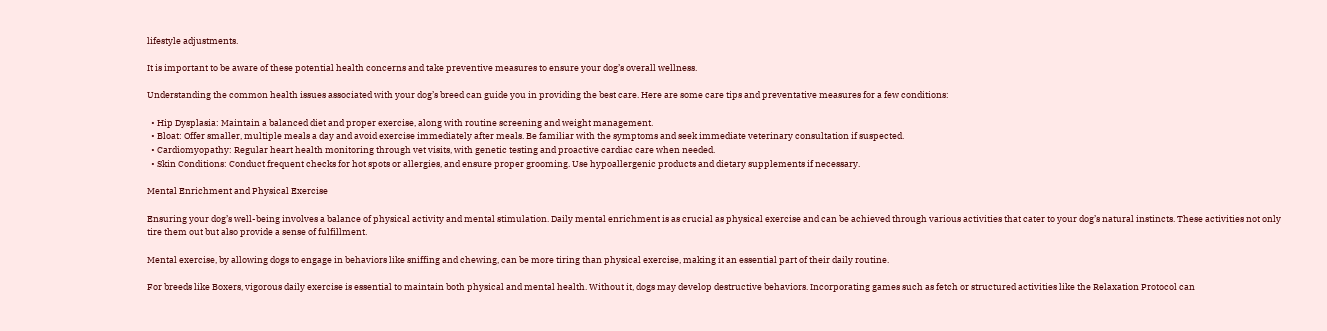lifestyle adjustments.

It is important to be aware of these potential health concerns and take preventive measures to ensure your dog’s overall wellness.

Understanding the common health issues associated with your dog’s breed can guide you in providing the best care. Here are some care tips and preventative measures for a few conditions:

  • Hip Dysplasia: Maintain a balanced diet and proper exercise, along with routine screening and weight management.
  • Bloat: Offer smaller, multiple meals a day and avoid exercise immediately after meals. Be familiar with the symptoms and seek immediate veterinary consultation if suspected.
  • Cardiomyopathy: Regular heart health monitoring through vet visits, with genetic testing and proactive cardiac care when needed.
  • Skin Conditions: Conduct frequent checks for hot spots or allergies, and ensure proper grooming. Use hypoallergenic products and dietary supplements if necessary.

Mental Enrichment and Physical Exercise

Ensuring your dog’s well-being involves a balance of physical activity and mental stimulation. Daily mental enrichment is as crucial as physical exercise and can be achieved through various activities that cater to your dog’s natural instincts. These activities not only tire them out but also provide a sense of fulfillment.

Mental exercise, by allowing dogs to engage in behaviors like sniffing and chewing, can be more tiring than physical exercise, making it an essential part of their daily routine.

For breeds like Boxers, vigorous daily exercise is essential to maintain both physical and mental health. Without it, dogs may develop destructive behaviors. Incorporating games such as fetch or structured activities like the Relaxation Protocol can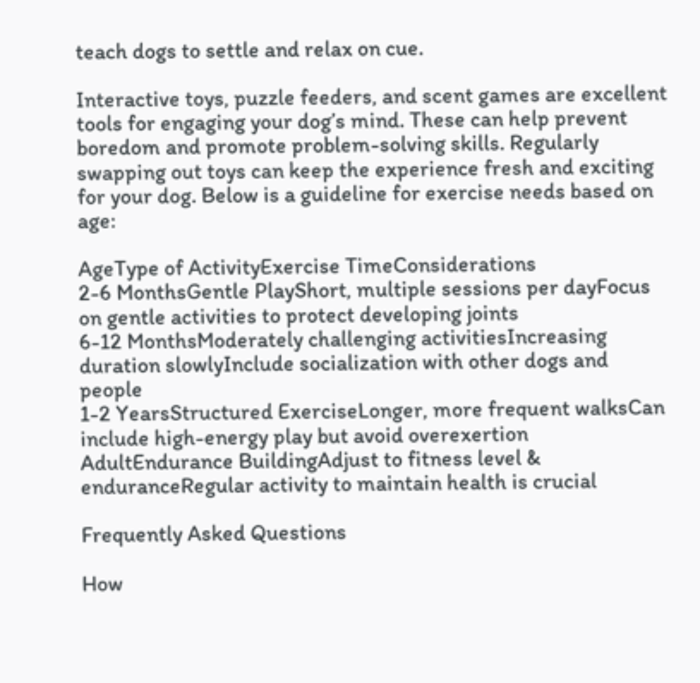teach dogs to settle and relax on cue.

Interactive toys, puzzle feeders, and scent games are excellent tools for engaging your dog’s mind. These can help prevent boredom and promote problem-solving skills. Regularly swapping out toys can keep the experience fresh and exciting for your dog. Below is a guideline for exercise needs based on age:

AgeType of ActivityExercise TimeConsiderations
2-6 MonthsGentle PlayShort, multiple sessions per dayFocus on gentle activities to protect developing joints
6-12 MonthsModerately challenging activitiesIncreasing duration slowlyInclude socialization with other dogs and people
1-2 YearsStructured ExerciseLonger, more frequent walksCan include high-energy play but avoid overexertion
AdultEndurance BuildingAdjust to fitness level & enduranceRegular activity to maintain health is crucial

Frequently Asked Questions

How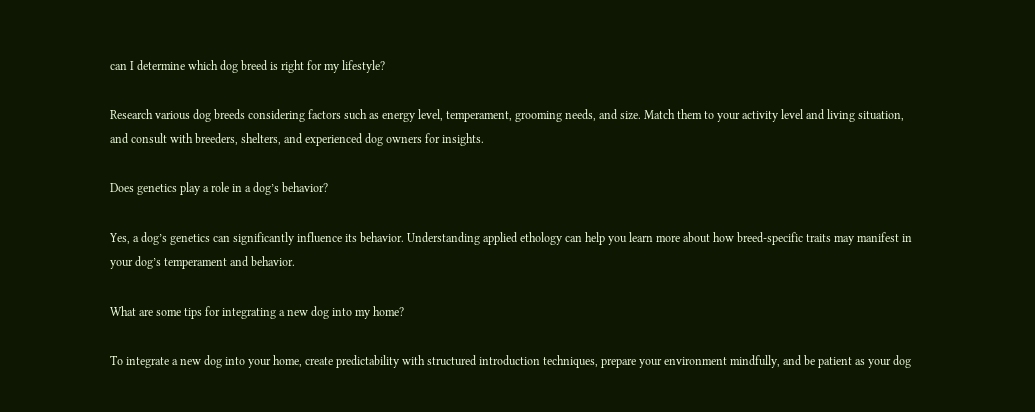can I determine which dog breed is right for my lifestyle?

Research various dog breeds considering factors such as energy level, temperament, grooming needs, and size. Match them to your activity level and living situation, and consult with breeders, shelters, and experienced dog owners for insights.

Does genetics play a role in a dog’s behavior?

Yes, a dog’s genetics can significantly influence its behavior. Understanding applied ethology can help you learn more about how breed-specific traits may manifest in your dog’s temperament and behavior.

What are some tips for integrating a new dog into my home?

To integrate a new dog into your home, create predictability with structured introduction techniques, prepare your environment mindfully, and be patient as your dog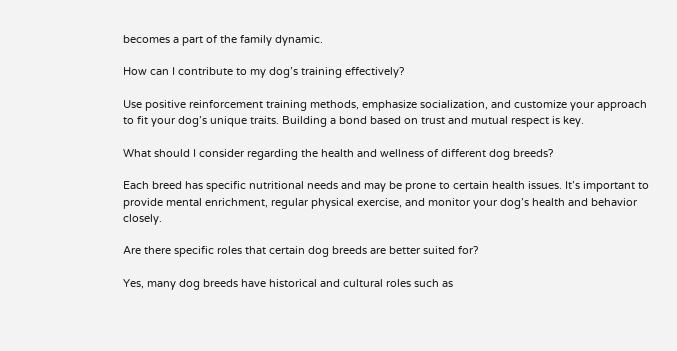becomes a part of the family dynamic.

How can I contribute to my dog’s training effectively?

Use positive reinforcement training methods, emphasize socialization, and customize your approach to fit your dog’s unique traits. Building a bond based on trust and mutual respect is key.

What should I consider regarding the health and wellness of different dog breeds?

Each breed has specific nutritional needs and may be prone to certain health issues. It’s important to provide mental enrichment, regular physical exercise, and monitor your dog’s health and behavior closely.

Are there specific roles that certain dog breeds are better suited for?

Yes, many dog breeds have historical and cultural roles such as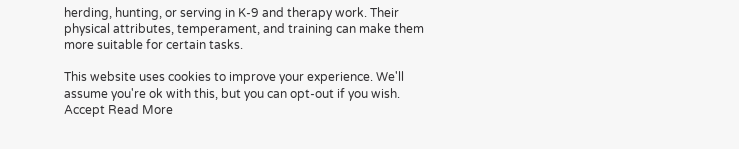herding, hunting, or serving in K-9 and therapy work. Their physical attributes, temperament, and training can make them more suitable for certain tasks.

This website uses cookies to improve your experience. We'll assume you're ok with this, but you can opt-out if you wish. Accept Read More